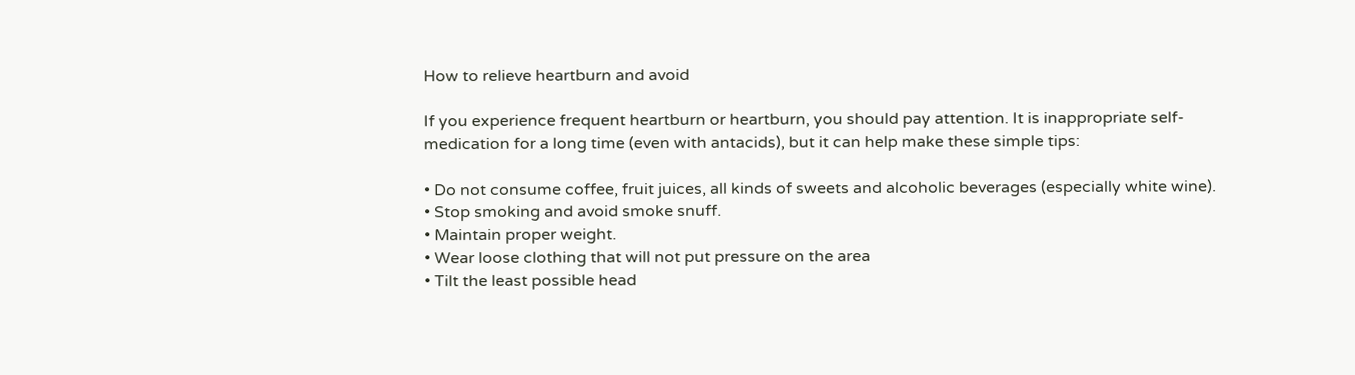How to relieve heartburn and avoid

If you experience frequent heartburn or heartburn, you should pay attention. It is inappropriate self-medication for a long time (even with antacids), but it can help make these simple tips:

• Do not consume coffee, fruit juices, all kinds of sweets and alcoholic beverages (especially white wine).
• Stop smoking and avoid smoke snuff.
• Maintain proper weight.
• Wear loose clothing that will not put pressure on the area
• Tilt the least possible head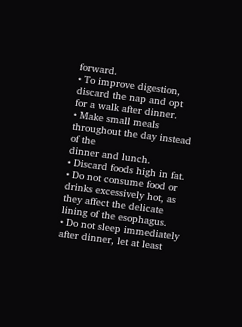forward.
• To improve digestion, discard the nap and opt for a walk after dinner.
• Make small meals throughout the day instead of the
dinner and lunch.
• Discard foods high in fat.
• Do not consume food or drinks excessively hot, as they affect the delicate lining of the esophagus.
• Do not sleep immediately after dinner, let at least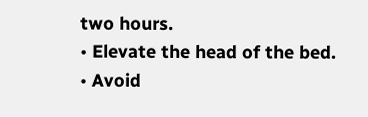two hours.
• Elevate the head of the bed.
• Avoid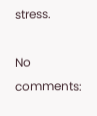stress.

No comments: